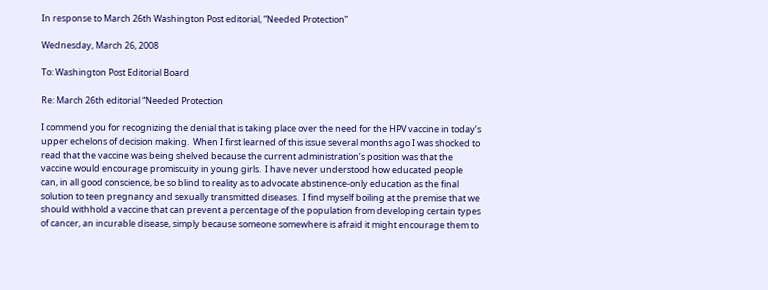In response to March 26th Washington Post editorial, “Needed Protection”

Wednesday, March 26, 2008

To: Washington Post Editorial Board

Re: March 26th editorial “Needed Protection

I commend you for recognizing the denial that is taking place over the need for the HPV vaccine in today’s upper echelons of decision making.  When I first learned of this issue several months ago I was shocked to read that the vaccine was being shelved because the current administration’s position was that the vaccine would encourage promiscuity in young girls.  I have never understood how educated people can, in all good conscience, be so blind to reality as to advocate abstinence-only education as the final solution to teen pregnancy and sexually transmitted diseases.  I find myself boiling at the premise that we should withhold a vaccine that can prevent a percentage of the population from developing certain types of cancer, an incurable disease, simply because someone somewhere is afraid it might encourage them to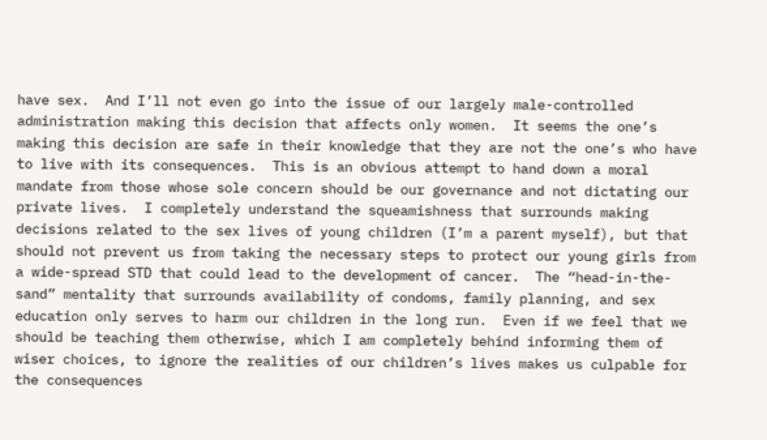have sex.  And I’ll not even go into the issue of our largely male-controlled administration making this decision that affects only women.  It seems the one’s making this decision are safe in their knowledge that they are not the one’s who have to live with its consequences.  This is an obvious attempt to hand down a moral mandate from those whose sole concern should be our governance and not dictating our private lives.  I completely understand the squeamishness that surrounds making decisions related to the sex lives of young children (I’m a parent myself), but that should not prevent us from taking the necessary steps to protect our young girls from a wide-spread STD that could lead to the development of cancer.  The “head-in-the-sand” mentality that surrounds availability of condoms, family planning, and sex education only serves to harm our children in the long run.  Even if we feel that we should be teaching them otherwise, which I am completely behind informing them of wiser choices, to ignore the realities of our children’s lives makes us culpable for the consequences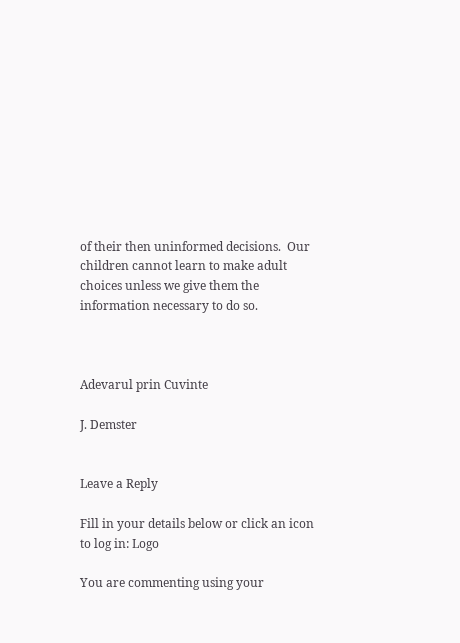of their then uninformed decisions.  Our children cannot learn to make adult choices unless we give them the information necessary to do so.



Adevarul prin Cuvinte

J. Demster


Leave a Reply

Fill in your details below or click an icon to log in: Logo

You are commenting using your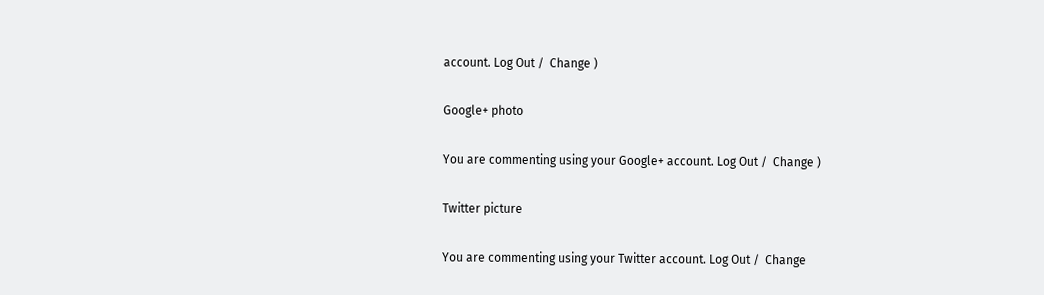account. Log Out /  Change )

Google+ photo

You are commenting using your Google+ account. Log Out /  Change )

Twitter picture

You are commenting using your Twitter account. Log Out /  Change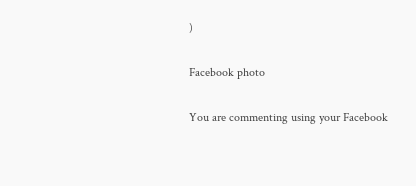)

Facebook photo

You are commenting using your Facebook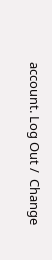account. Log Out /  Change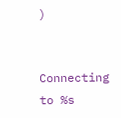)


Connecting to %s